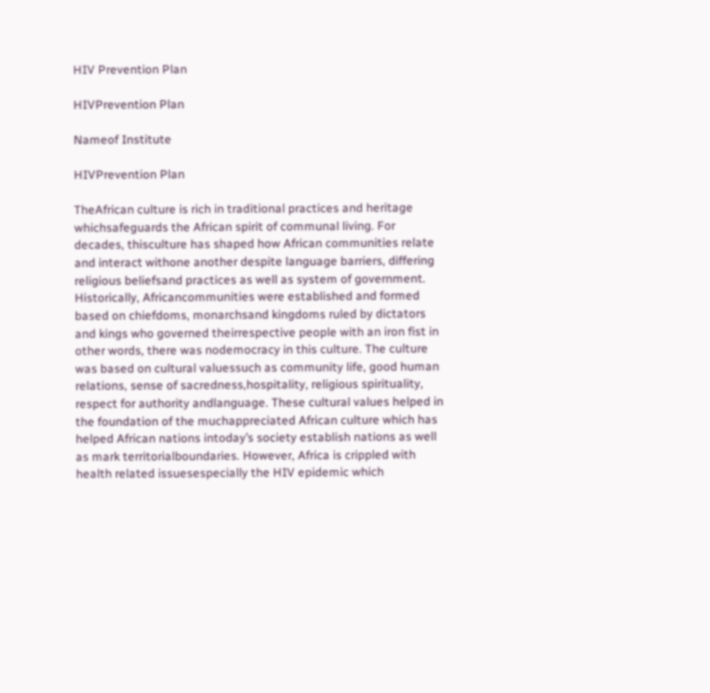HIV Prevention Plan

HIVPrevention Plan

Nameof Institute

HIVPrevention Plan

TheAfrican culture is rich in traditional practices and heritage whichsafeguards the African spirit of communal living. For decades, thisculture has shaped how African communities relate and interact withone another despite language barriers, differing religious beliefsand practices as well as system of government. Historically, Africancommunities were established and formed based on chiefdoms, monarchsand kingdoms ruled by dictators and kings who governed theirrespective people with an iron fist in other words, there was nodemocracy in this culture. The culture was based on cultural valuessuch as community life, good human relations, sense of sacredness,hospitality, religious spirituality, respect for authority andlanguage. These cultural values helped in the foundation of the muchappreciated African culture which has helped African nations intoday’s society establish nations as well as mark territorialboundaries. However, Africa is crippled with health related issuesespecially the HIV epidemic which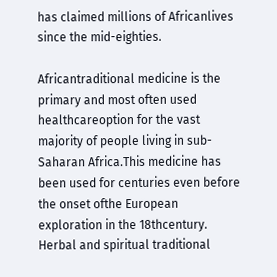has claimed millions of Africanlives since the mid-eighties.

Africantraditional medicine is the primary and most often used healthcareoption for the vast majority of people living in sub-Saharan Africa.This medicine has been used for centuries even before the onset ofthe European exploration in the 18thcentury. Herbal and spiritual traditional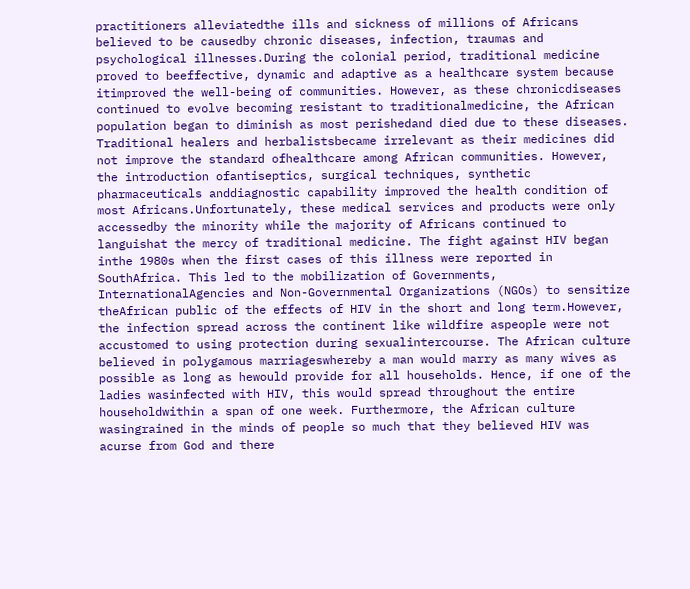practitioners alleviatedthe ills and sickness of millions of Africans believed to be causedby chronic diseases, infection, traumas and psychological illnesses.During the colonial period, traditional medicine proved to beeffective, dynamic and adaptive as a healthcare system because itimproved the well-being of communities. However, as these chronicdiseases continued to evolve becoming resistant to traditionalmedicine, the African population began to diminish as most perishedand died due to these diseases. Traditional healers and herbalistsbecame irrelevant as their medicines did not improve the standard ofhealthcare among African communities. However, the introduction ofantiseptics, surgical techniques, synthetic pharmaceuticals anddiagnostic capability improved the health condition of most Africans.Unfortunately, these medical services and products were only accessedby the minority while the majority of Africans continued to languishat the mercy of traditional medicine. The fight against HIV began inthe 1980s when the first cases of this illness were reported in SouthAfrica. This led to the mobilization of Governments, InternationalAgencies and Non-Governmental Organizations (NGOs) to sensitize theAfrican public of the effects of HIV in the short and long term.However, the infection spread across the continent like wildfire aspeople were not accustomed to using protection during sexualintercourse. The African culture believed in polygamous marriageswhereby a man would marry as many wives as possible as long as hewould provide for all households. Hence, if one of the ladies wasinfected with HIV, this would spread throughout the entire householdwithin a span of one week. Furthermore, the African culture wasingrained in the minds of people so much that they believed HIV was acurse from God and there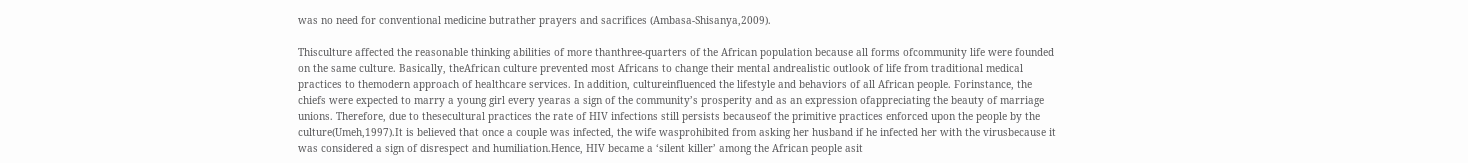was no need for conventional medicine butrather prayers and sacrifices (Ambasa-Shisanya,2009).

Thisculture affected the reasonable thinking abilities of more thanthree-quarters of the African population because all forms ofcommunity life were founded on the same culture. Basically, theAfrican culture prevented most Africans to change their mental andrealistic outlook of life from traditional medical practices to themodern approach of healthcare services. In addition, cultureinfluenced the lifestyle and behaviors of all African people. Forinstance, the chiefs were expected to marry a young girl every yearas a sign of the community’s prosperity and as an expression ofappreciating the beauty of marriage unions. Therefore, due to thesecultural practices the rate of HIV infections still persists becauseof the primitive practices enforced upon the people by the culture(Umeh,1997).It is believed that once a couple was infected, the wife wasprohibited from asking her husband if he infected her with the virusbecause it was considered a sign of disrespect and humiliation.Hence, HIV became a ‘silent killer’ among the African people asit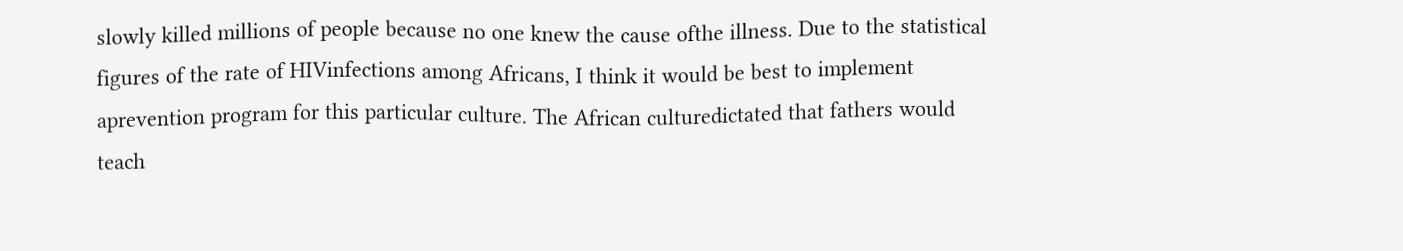slowly killed millions of people because no one knew the cause ofthe illness. Due to the statistical figures of the rate of HIVinfections among Africans, I think it would be best to implement aprevention program for this particular culture. The African culturedictated that fathers would teach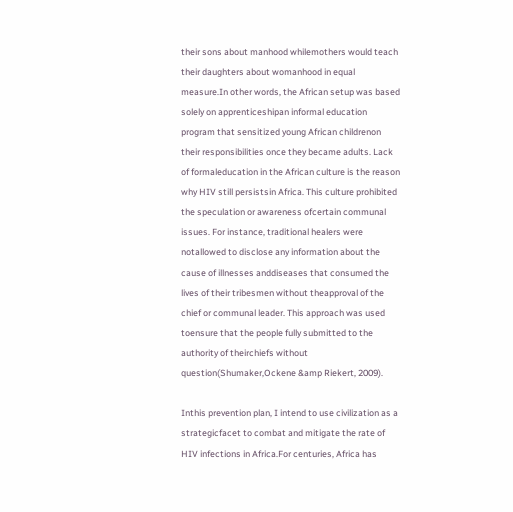their sons about manhood whilemothers would teach their daughters about womanhood in equal measure.In other words, the African setup was based solely on apprenticeshipan informal education program that sensitized young African childrenon their responsibilities once they became adults. Lack of formaleducation in the African culture is the reason why HIV still persistsin Africa. This culture prohibited the speculation or awareness ofcertain communal issues. For instance, traditional healers were notallowed to disclose any information about the cause of illnesses anddiseases that consumed the lives of their tribesmen without theapproval of the chief or communal leader. This approach was used toensure that the people fully submitted to the authority of theirchiefs without question(Shumaker,Ockene &amp Riekert, 2009).

Inthis prevention plan, I intend to use civilization as a strategicfacet to combat and mitigate the rate of HIV infections in Africa.For centuries, Africa has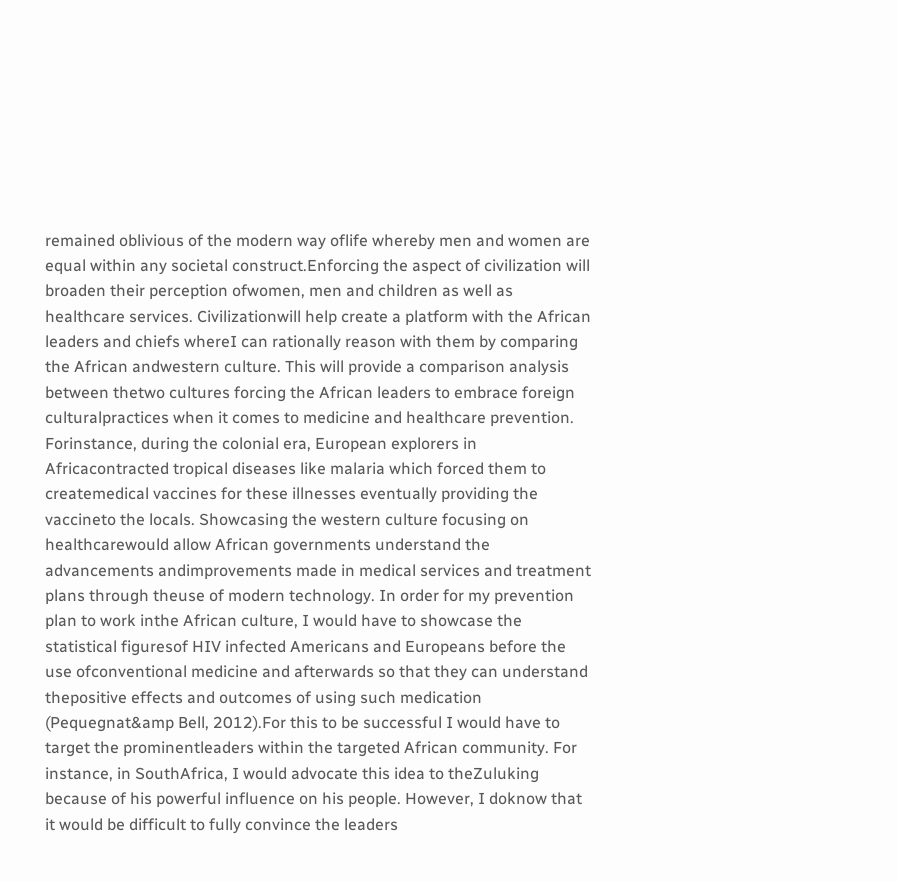remained oblivious of the modern way oflife whereby men and women are equal within any societal construct.Enforcing the aspect of civilization will broaden their perception ofwomen, men and children as well as healthcare services. Civilizationwill help create a platform with the African leaders and chiefs whereI can rationally reason with them by comparing the African andwestern culture. This will provide a comparison analysis between thetwo cultures forcing the African leaders to embrace foreign culturalpractices when it comes to medicine and healthcare prevention. Forinstance, during the colonial era, European explorers in Africacontracted tropical diseases like malaria which forced them to createmedical vaccines for these illnesses eventually providing the vaccineto the locals. Showcasing the western culture focusing on healthcarewould allow African governments understand the advancements andimprovements made in medical services and treatment plans through theuse of modern technology. In order for my prevention plan to work inthe African culture, I would have to showcase the statistical figuresof HIV infected Americans and Europeans before the use ofconventional medicine and afterwards so that they can understand thepositive effects and outcomes of using such medication (Pequegnat&amp Bell, 2012).For this to be successful I would have to target the prominentleaders within the targeted African community. For instance, in SouthAfrica, I would advocate this idea to theZuluking because of his powerful influence on his people. However, I doknow that it would be difficult to fully convince the leaders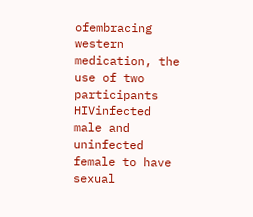ofembracing western medication, the use of two participants HIVinfected male and uninfected female to have sexual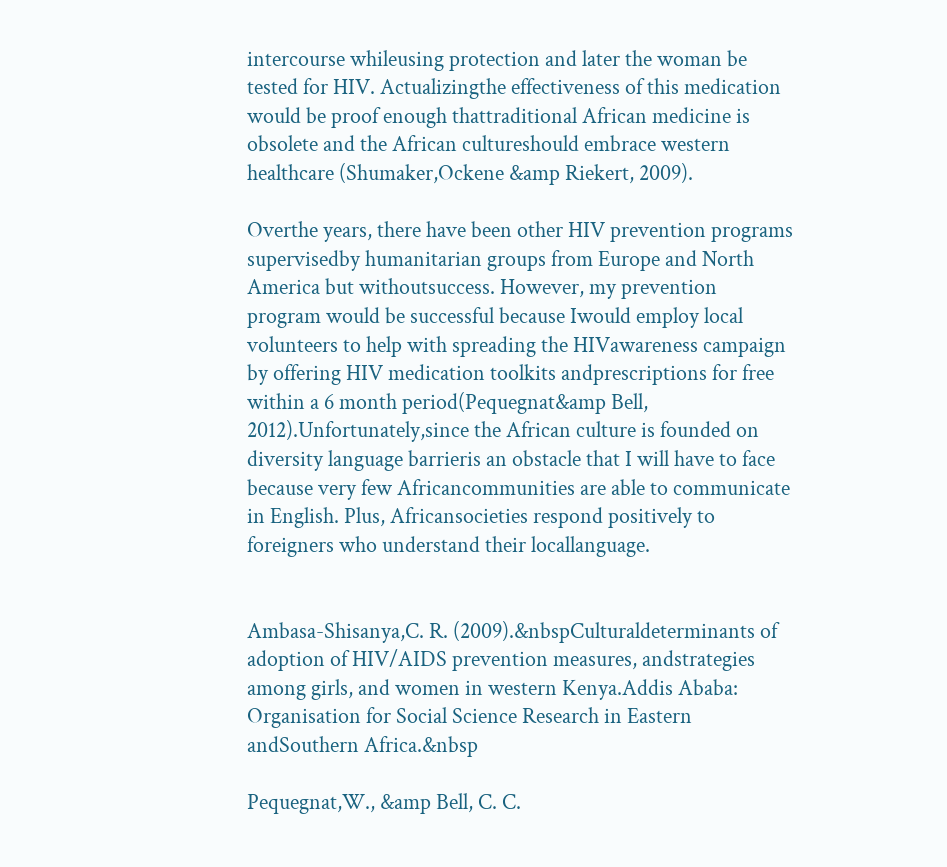intercourse whileusing protection and later the woman be tested for HIV. Actualizingthe effectiveness of this medication would be proof enough thattraditional African medicine is obsolete and the African cultureshould embrace western healthcare (Shumaker,Ockene &amp Riekert, 2009).

Overthe years, there have been other HIV prevention programs supervisedby humanitarian groups from Europe and North America but withoutsuccess. However, my prevention program would be successful because Iwould employ local volunteers to help with spreading the HIVawareness campaign by offering HIV medication toolkits andprescriptions for free within a 6 month period(Pequegnat&amp Bell, 2012).Unfortunately,since the African culture is founded on diversity language barrieris an obstacle that I will have to face because very few Africancommunities are able to communicate in English. Plus, Africansocieties respond positively to foreigners who understand their locallanguage.


Ambasa-Shisanya,C. R. (2009).&nbspCulturaldeterminants of adoption of HIV/AIDS prevention measures, andstrategies among girls, and women in western Kenya.Addis Ababa: Organisation for Social Science Research in Eastern andSouthern Africa.&nbsp

Pequegnat,W., &amp Bell, C. C.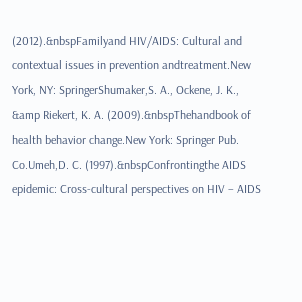(2012).&nbspFamilyand HIV/AIDS: Cultural and contextual issues in prevention andtreatment.New York, NY: SpringerShumaker,S. A., Ockene, J. K., &amp Riekert, K. A. (2009).&nbspThehandbook of health behavior change.New York: Springer Pub. Co.Umeh,D. C. (1997).&nbspConfrontingthe AIDS epidemic: Cross-cultural perspectives on HIV – AIDS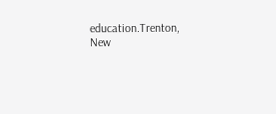education.Trenton, New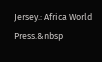Jersey.: Africa World Press.&nbsp